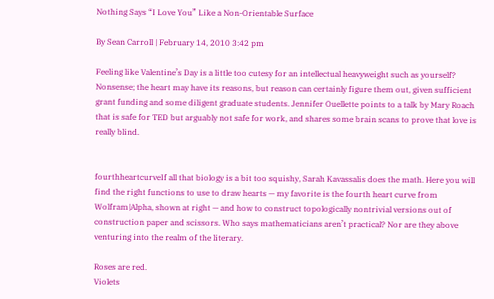Nothing Says “I Love You” Like a Non-Orientable Surface

By Sean Carroll | February 14, 2010 3:42 pm

Feeling like Valentine’s Day is a little too cutesy for an intellectual heavyweight such as yourself? Nonsense; the heart may have its reasons, but reason can certainly figure them out, given sufficient grant funding and some diligent graduate students. Jennifer Ouellette points to a talk by Mary Roach that is safe for TED but arguably not safe for work, and shares some brain scans to prove that love is really blind.


fourthheartcurveIf all that biology is a bit too squishy, Sarah Kavassalis does the math. Here you will find the right functions to use to draw hearts — my favorite is the fourth heart curve from Wolfram|Alpha, shown at right — and how to construct topologically nontrivial versions out of construction paper and scissors. Who says mathematicians aren’t practical? Nor are they above venturing into the realm of the literary.

Roses are red.
Violets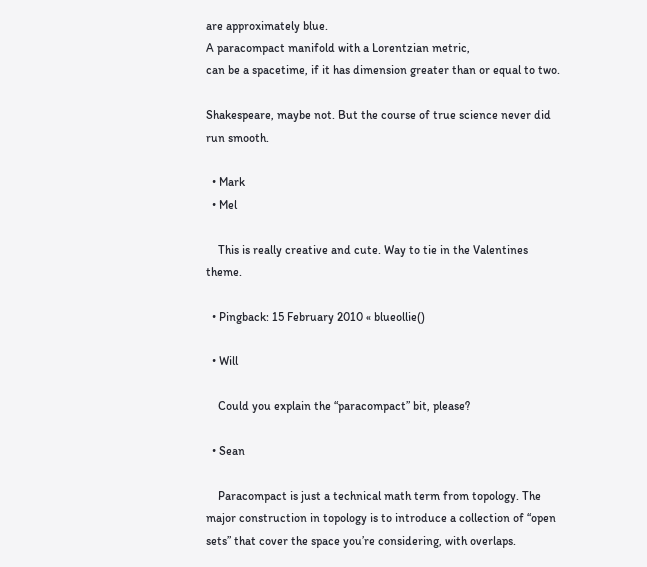are approximately blue.
A paracompact manifold with a Lorentzian metric,
can be a spacetime, if it has dimension greater than or equal to two.

Shakespeare, maybe not. But the course of true science never did run smooth.

  • Mark
  • Mel

    This is really creative and cute. Way to tie in the Valentines theme.

  • Pingback: 15 February 2010 « blueollie()

  • Will

    Could you explain the “paracompact” bit, please?

  • Sean

    Paracompact is just a technical math term from topology. The major construction in topology is to introduce a collection of “open sets” that cover the space you’re considering, with overlaps.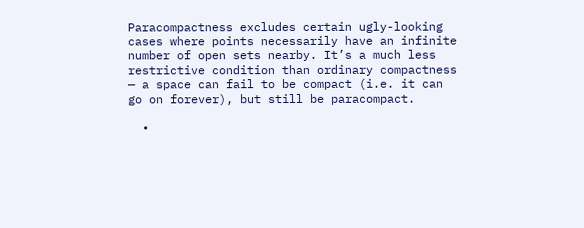Paracompactness excludes certain ugly-looking cases where points necessarily have an infinite number of open sets nearby. It’s a much less restrictive condition than ordinary compactness — a space can fail to be compact (i.e. it can go on forever), but still be paracompact.

  •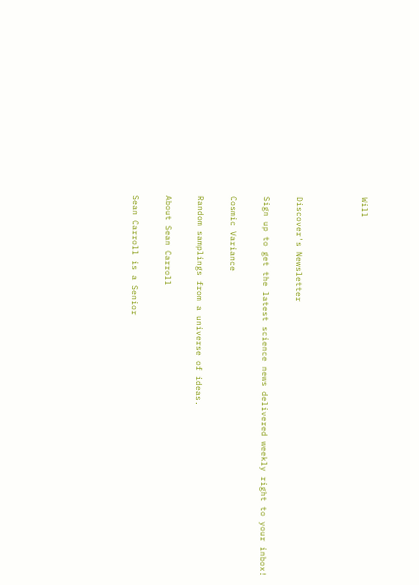Will



Discover's Newsletter

Sign up to get the latest science news delivered weekly right to your inbox!

Cosmic Variance

Random samplings from a universe of ideas.

About Sean Carroll

Sean Carroll is a Senior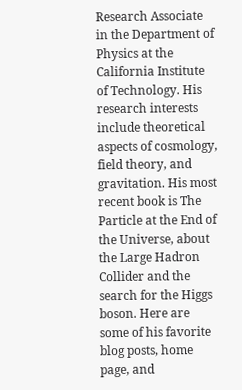Research Associate in the Department of Physics at the California Institute of Technology. His research interests include theoretical aspects of cosmology, field theory, and gravitation. His most recent book is The Particle at the End of the Universe, about the Large Hadron Collider and the search for the Higgs boson. Here are some of his favorite blog posts, home page, and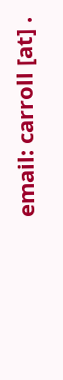email: carroll [at] .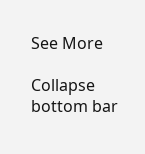See More

Collapse bottom bar